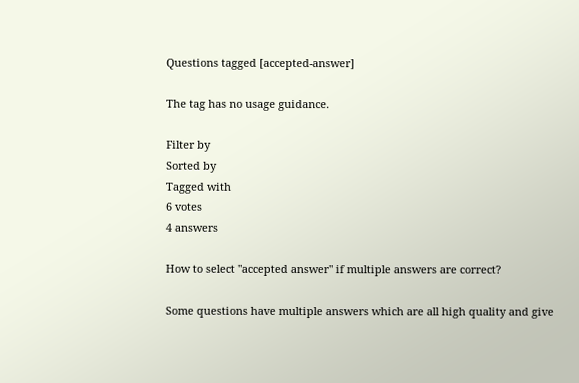Questions tagged [accepted-answer]

The tag has no usage guidance.

Filter by
Sorted by
Tagged with
6 votes
4 answers

How to select "accepted answer" if multiple answers are correct?

Some questions have multiple answers which are all high quality and give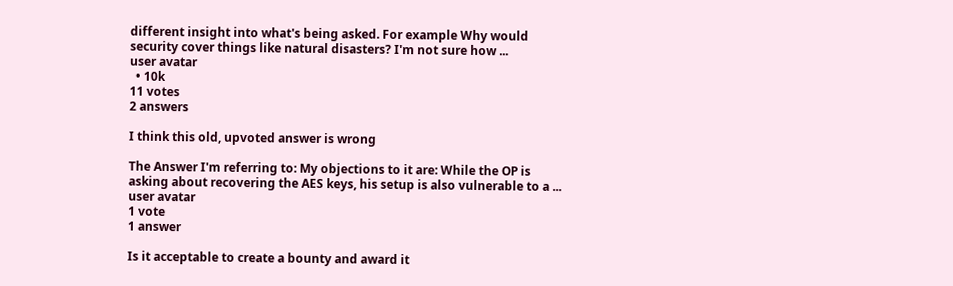different insight into what's being asked. For example Why would security cover things like natural disasters? I'm not sure how ...
user avatar
  • 10k
11 votes
2 answers

I think this old, upvoted answer is wrong

The Answer I'm referring to: My objections to it are: While the OP is asking about recovering the AES keys, his setup is also vulnerable to a ...
user avatar
1 vote
1 answer

Is it acceptable to create a bounty and award it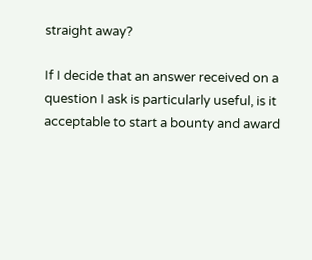straight away?

If I decide that an answer received on a question I ask is particularly useful, is it acceptable to start a bounty and award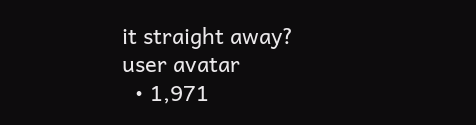it straight away?
user avatar
  • 1,971